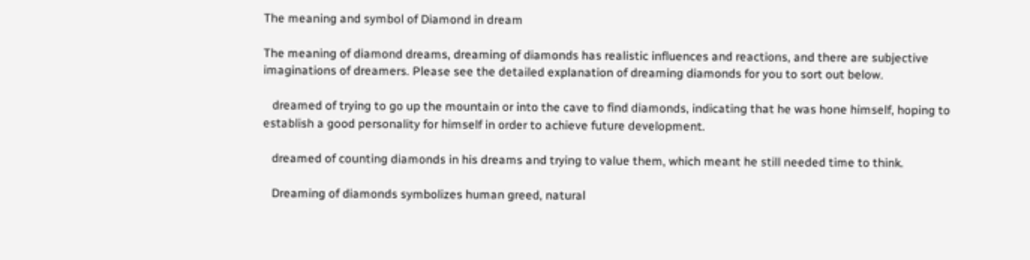The meaning and symbol of Diamond in dream

The meaning of diamond dreams, dreaming of diamonds has realistic influences and reactions, and there are subjective imaginations of dreamers. Please see the detailed explanation of dreaming diamonds for you to sort out below.

   dreamed of trying to go up the mountain or into the cave to find diamonds, indicating that he was hone himself, hoping to establish a good personality for himself in order to achieve future development.

   dreamed of counting diamonds in his dreams and trying to value them, which meant he still needed time to think.

   Dreaming of diamonds symbolizes human greed, natural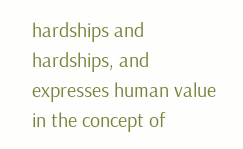hardships and hardships, and expresses human value in the concept of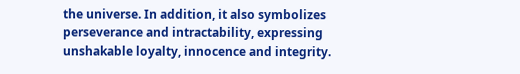the universe. In addition, it also symbolizes perseverance and intractability, expressing unshakable loyalty, innocence and integrity.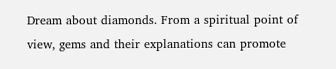Dream about diamonds. From a spiritual point of view, gems and their explanations can promote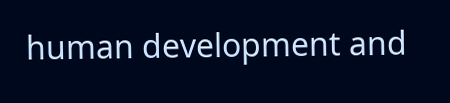human development and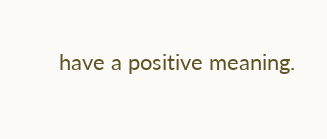have a positive meaning.